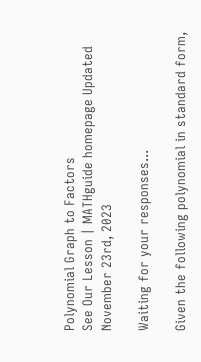Polynomial Graph to Factors
See Our Lesson | MATHguide homepage Updated November 23rd, 2023

Waiting for your responses...

Given the following polynomial in standard form,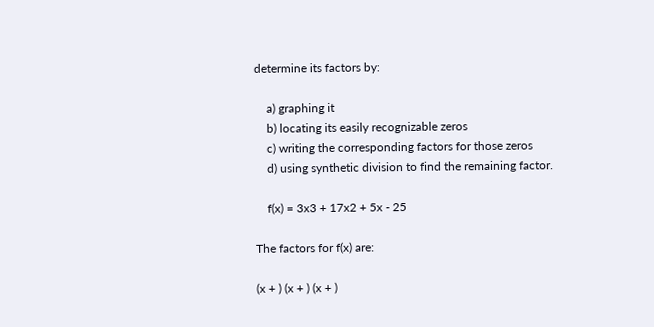determine its factors by:

    a) graphing it
    b) locating its easily recognizable zeros
    c) writing the corresponding factors for those zeros
    d) using synthetic division to find the remaining factor.

    f(x) = 3x3 + 17x2 + 5x - 25

The factors for f(x) are:

(x + ) (x + ) (x + )